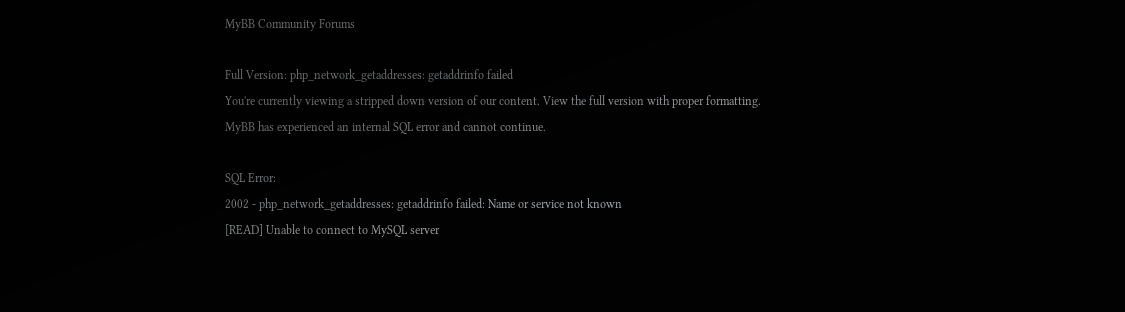MyBB Community Forums

Full Version: php_network_getaddresses: getaddrinfo failed
You're currently viewing a stripped down version of our content. View the full version with proper formatting.
MyBB has experienced an internal SQL error and cannot continue.

SQL Error:
2002 - php_network_getaddresses: getaddrinfo failed: Name or service not known
[READ] Unable to connect to MySQL server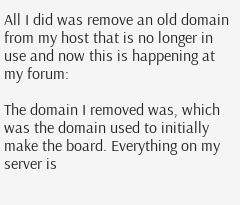All I did was remove an old domain from my host that is no longer in use and now this is happening at my forum:

The domain I removed was, which was the domain used to initially make the board. Everything on my server is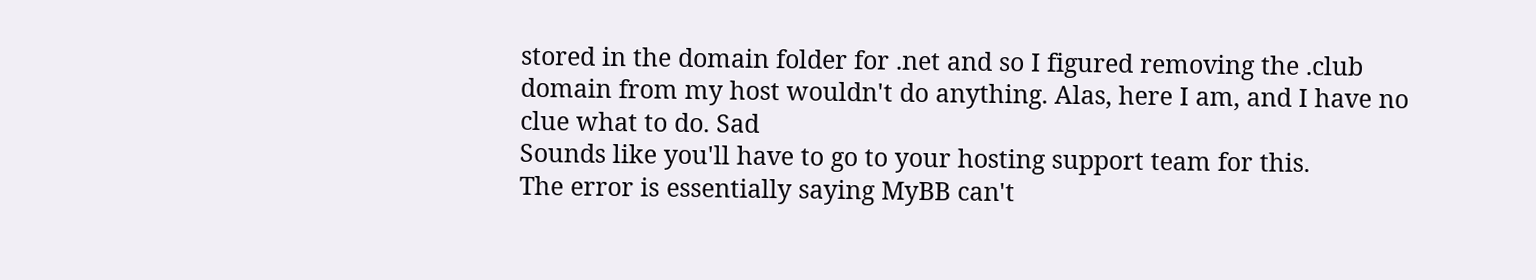stored in the domain folder for .net and so I figured removing the .club domain from my host wouldn't do anything. Alas, here I am, and I have no clue what to do. Sad
Sounds like you'll have to go to your hosting support team for this.
The error is essentially saying MyBB can't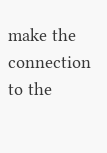make the connection to the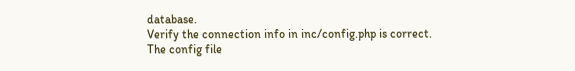database.
Verify the connection info in inc/config.php is correct.
The config file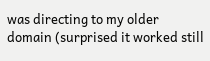was directing to my older domain (surprised it worked still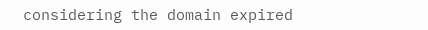considering the domain expired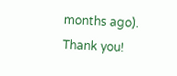months ago). Thank you!